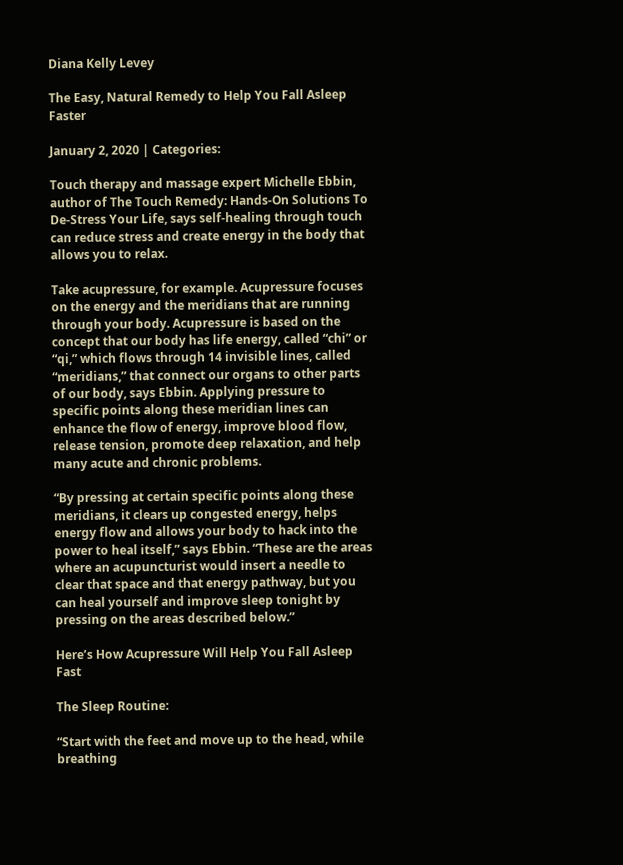Diana Kelly Levey

The Easy, Natural Remedy to Help You Fall Asleep Faster

January 2, 2020 | Categories:

Touch therapy and massage expert Michelle Ebbin, author of The Touch Remedy: Hands-On Solutions To De-Stress Your Life, says self-healing through touch can reduce stress and create energy in the body that allows you to relax.

Take acupressure, for example. Acupressure focuses on the energy and the meridians that are running through your body. Acupressure is based on the concept that our body has life energy, called “chi” or “qi,” which flows through 14 invisible lines, called “meridians,” that connect our organs to other parts of our body, says Ebbin. Applying pressure to specific points along these meridian lines can enhance the flow of energy, improve blood flow, release tension, promote deep relaxation, and help many acute and chronic problems.

“By pressing at certain specific points along these meridians, it clears up congested energy, helps energy flow and allows your body to hack into the power to heal itself,” says Ebbin. “These are the areas where an acupuncturist would insert a needle to clear that space and that energy pathway, but you can heal yourself and improve sleep tonight by pressing on the areas described below.”

Here’s How Acupressure Will Help You Fall Asleep Fast

The Sleep Routine:

“Start with the feet and move up to the head, while breathing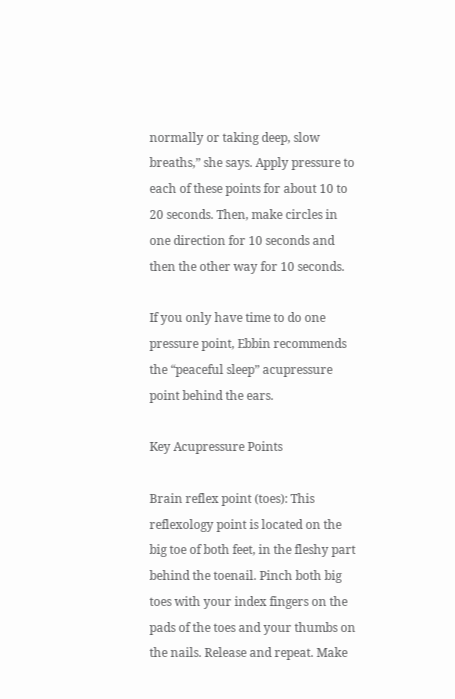normally or taking deep, slow breaths,” she says. Apply pressure to each of these points for about 10 to 20 seconds. Then, make circles in one direction for 10 seconds and then the other way for 10 seconds.

If you only have time to do one pressure point, Ebbin recommends the “peaceful sleep” acupressure point behind the ears.

Key Acupressure Points

Brain reflex point (toes): This reflexology point is located on the big toe of both feet, in the fleshy part behind the toenail. Pinch both big toes with your index fingers on the pads of the toes and your thumbs on the nails. Release and repeat. Make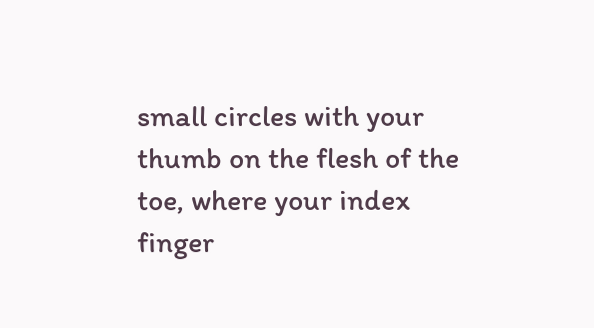small circles with your thumb on the flesh of the toe, where your index finger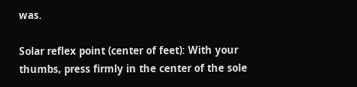was.

Solar reflex point (center of feet): With your thumbs, press firmly in the center of the sole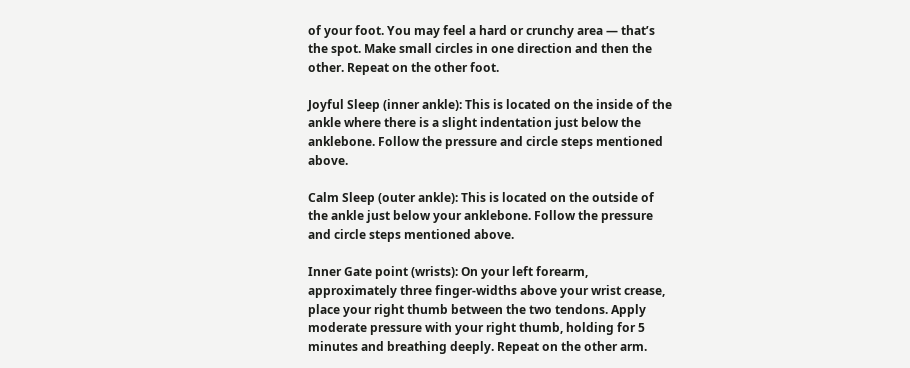of your foot. You may feel a hard or crunchy area — that’s the spot. Make small circles in one direction and then the other. Repeat on the other foot.

Joyful Sleep (inner ankle): This is located on the inside of the ankle where there is a slight indentation just below the anklebone. Follow the pressure and circle steps mentioned above.

Calm Sleep (outer ankle): This is located on the outside of the ankle just below your anklebone. Follow the pressure and circle steps mentioned above.

Inner Gate point (wrists): On your left forearm, approximately three finger-widths above your wrist crease, place your right thumb between the two tendons. Apply moderate pressure with your right thumb, holding for 5 minutes and breathing deeply. Repeat on the other arm.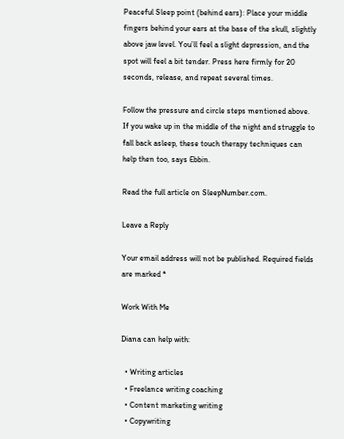Peaceful Sleep point (behind ears): Place your middle fingers behind your ears at the base of the skull, slightly above jaw level. You’ll feel a slight depression, and the spot will feel a bit tender. Press here firmly for 20 seconds, release, and repeat several times.

Follow the pressure and circle steps mentioned above. If you wake up in the middle of the night and struggle to fall back asleep, these touch therapy techniques can help then too, says Ebbin.

Read the full article on SleepNumber.com.

Leave a Reply

Your email address will not be published. Required fields are marked *

Work With Me

Diana can help with:

  • Writing articles
  • Freelance writing coaching
  • Content marketing writing
  • Copywriting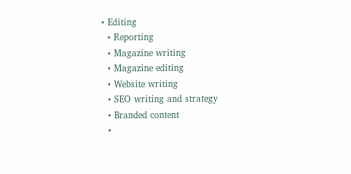• Editing
  • Reporting
  • Magazine writing
  • Magazine editing
  • Website writing
  • SEO writing and strategy
  • Branded content
  •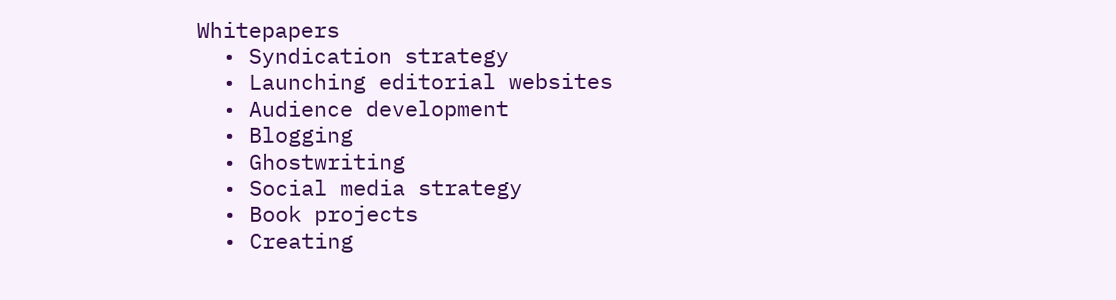Whitepapers
  • Syndication strategy
  • Launching editorial websites
  • Audience development
  • Blogging
  • Ghostwriting
  • Social media strategy
  • Book projects
  • Creating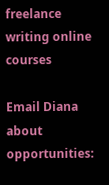freelance writing online courses

Email Diana about opportunities: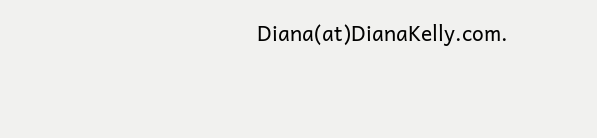Diana(at)DianaKelly.com.